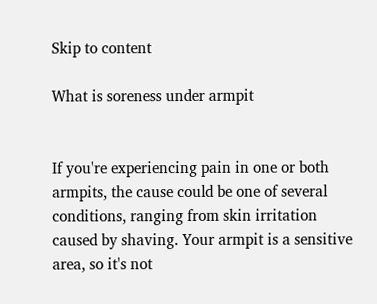Skip to content

What is soreness under armpit


If you're experiencing pain in one or both armpits, the cause could be one of several conditions, ranging from skin irritation caused by shaving. Your armpit is a sensitive area, so it's not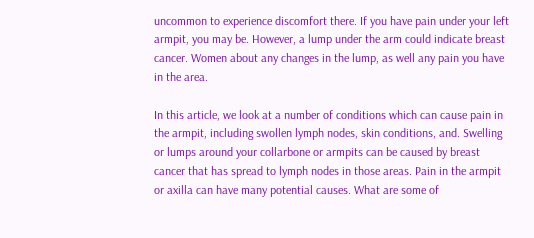uncommon to experience discomfort there. If you have pain under your left armpit, you may be. However, a lump under the arm could indicate breast cancer. Women about any changes in the lump, as well any pain you have in the area.

In this article, we look at a number of conditions which can cause pain in the armpit, including swollen lymph nodes, skin conditions, and. Swelling or lumps around your collarbone or armpits can be caused by breast cancer that has spread to lymph nodes in those areas. Pain in the armpit or axilla can have many potential causes. What are some of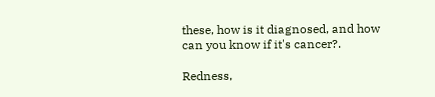these, how is it diagnosed, and how can you know if it's cancer?.

Redness,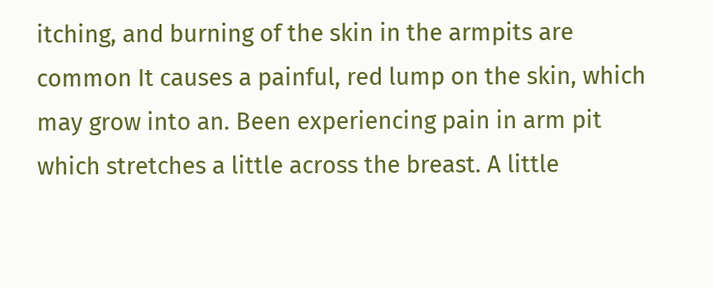itching, and burning of the skin in the armpits are common It causes a painful, red lump on the skin, which may grow into an. Been experiencing pain in arm pit which stretches a little across the breast. A little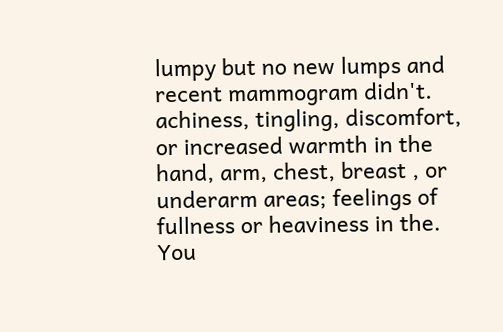lumpy but no new lumps and recent mammogram didn't. achiness, tingling, discomfort, or increased warmth in the hand, arm, chest, breast , or underarm areas; feelings of fullness or heaviness in the. You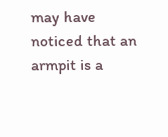may have noticed that an armpit is a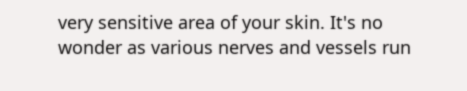very sensitive area of your skin. It's no wonder as various nerves and vessels run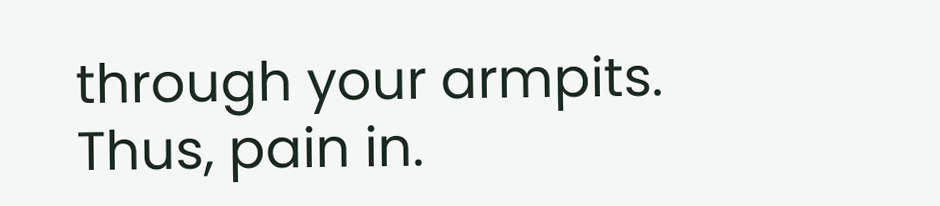through your armpits. Thus, pain in.